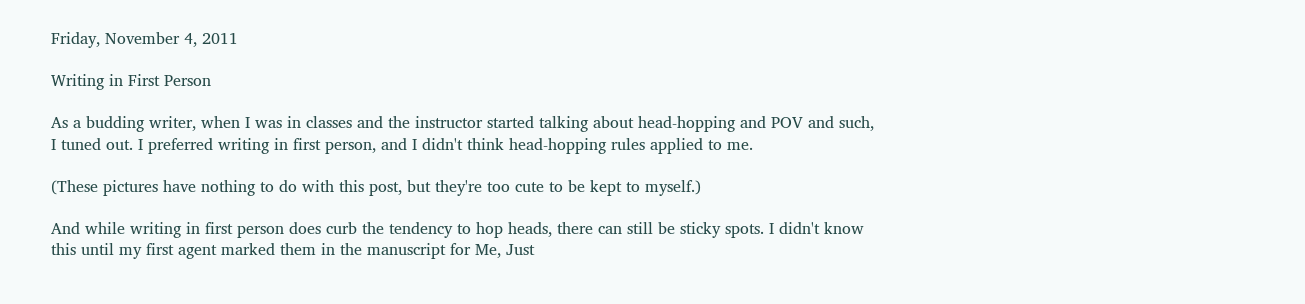Friday, November 4, 2011

Writing in First Person

As a budding writer, when I was in classes and the instructor started talking about head-hopping and POV and such, I tuned out. I preferred writing in first person, and I didn't think head-hopping rules applied to me.

(These pictures have nothing to do with this post, but they're too cute to be kept to myself.)

And while writing in first person does curb the tendency to hop heads, there can still be sticky spots. I didn't know this until my first agent marked them in the manuscript for Me, Just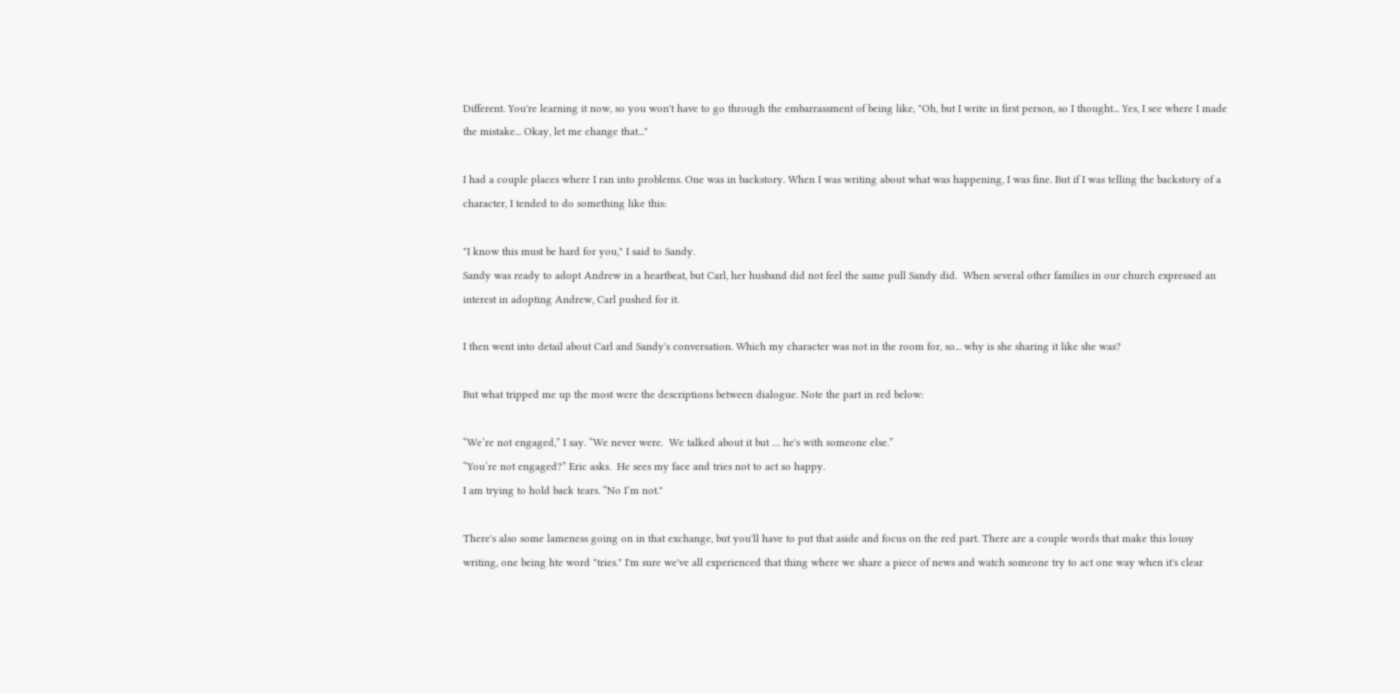Different. You're learning it now, so you won't have to go through the embarrassment of being like, "Oh, but I write in first person, so I thought... Yes, I see where I made the mistake... Okay, let me change that..."

I had a couple places where I ran into problems. One was in backstory. When I was writing about what was happening, I was fine. But if I was telling the backstory of a character, I tended to do something like this:

"I know this must be hard for you," I said to Sandy.
Sandy was ready to adopt Andrew in a heartbeat, but Carl, her husband did not feel the same pull Sandy did.  When several other families in our church expressed an interest in adopting Andrew, Carl pushed for it.

I then went into detail about Carl and Sandy's conversation. Which my character was not in the room for, so... why is she sharing it like she was?

But what tripped me up the most were the descriptions between dialogue. Note the part in red below:

“We’re not engaged,” I say. “We never were.  We talked about it but … he's with someone else.”
“You’re not engaged?” Eric asks.  He sees my face and tries not to act so happy.
I am trying to hold back tears. “No I’m not."

There's also some lameness going on in that exchange, but you'll have to put that aside and focus on the red part. There are a couple words that make this lousy writing, one being hte word "tries." I'm sure we've all experienced that thing where we share a piece of news and watch someone try to act one way when it's clear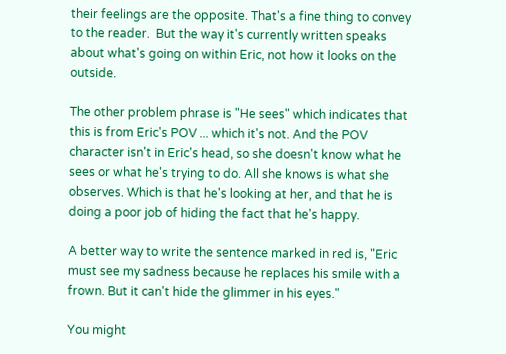their feelings are the opposite. That's a fine thing to convey to the reader.  But the way it's currently written speaks about what's going on within Eric, not how it looks on the outside.

The other problem phrase is "He sees" which indicates that this is from Eric's POV ... which it's not. And the POV character isn't in Eric's head, so she doesn't know what he sees or what he's trying to do. All she knows is what she observes. Which is that he's looking at her, and that he is doing a poor job of hiding the fact that he's happy.

A better way to write the sentence marked in red is, "Eric must see my sadness because he replaces his smile with a frown. But it can't hide the glimmer in his eyes."

You might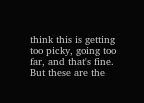think this is getting too picky, going too far, and that's fine. But these are the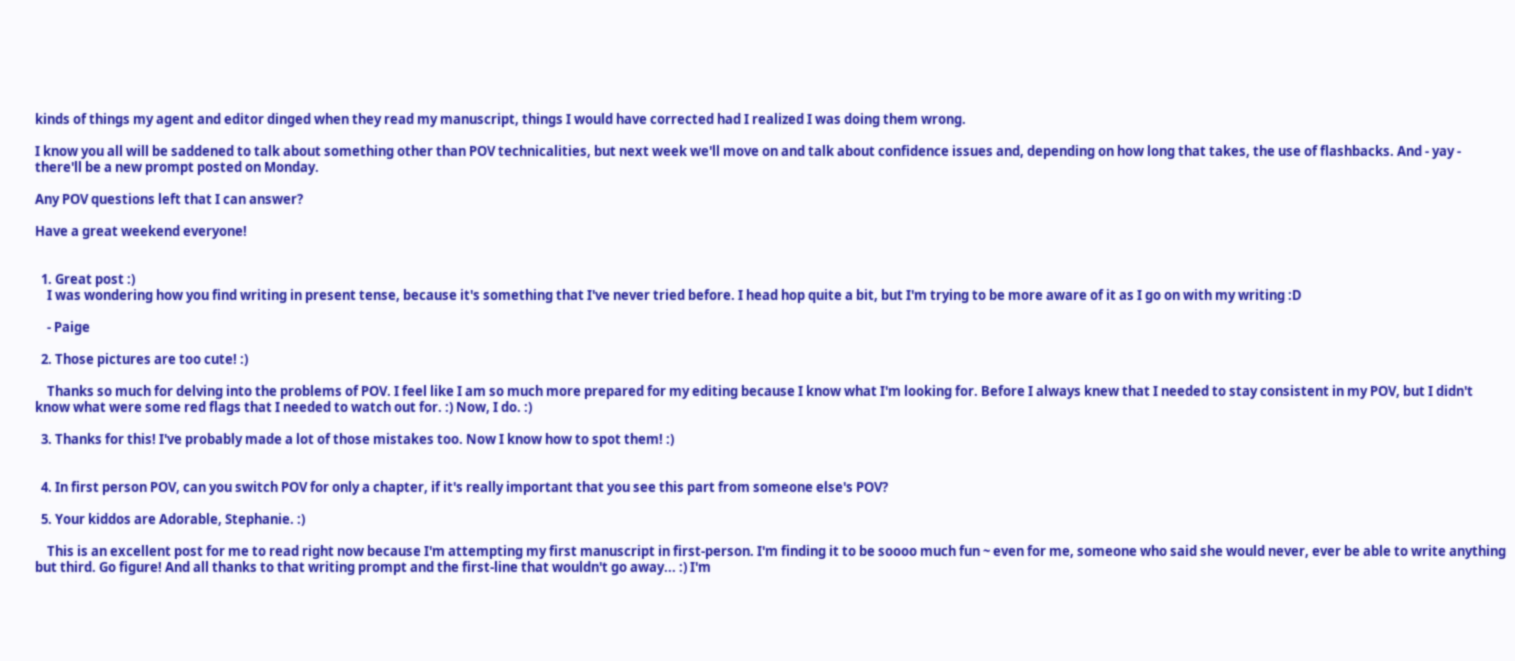kinds of things my agent and editor dinged when they read my manuscript, things I would have corrected had I realized I was doing them wrong.

I know you all will be saddened to talk about something other than POV technicalities, but next week we'll move on and talk about confidence issues and, depending on how long that takes, the use of flashbacks. And - yay - there'll be a new prompt posted on Monday.

Any POV questions left that I can answer?

Have a great weekend everyone!


  1. Great post :)
    I was wondering how you find writing in present tense, because it's something that I've never tried before. I head hop quite a bit, but I'm trying to be more aware of it as I go on with my writing :D

    - Paige

  2. Those pictures are too cute! :)

    Thanks so much for delving into the problems of POV. I feel like I am so much more prepared for my editing because I know what I'm looking for. Before I always knew that I needed to stay consistent in my POV, but I didn't know what were some red flags that I needed to watch out for. :) Now, I do. :)

  3. Thanks for this! I've probably made a lot of those mistakes too. Now I know how to spot them! :)


  4. In first person POV, can you switch POV for only a chapter, if it's really important that you see this part from someone else's POV?

  5. Your kiddos are Adorable, Stephanie. :)

    This is an excellent post for me to read right now because I'm attempting my first manuscript in first-person. I'm finding it to be soooo much fun ~ even for me, someone who said she would never, ever be able to write anything but third. Go figure! And all thanks to that writing prompt and the first-line that wouldn't go away... :) I'm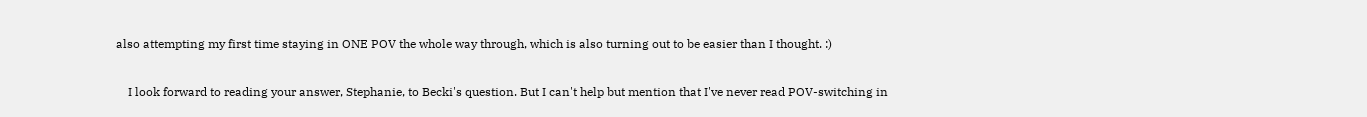also attempting my first time staying in ONE POV the whole way through, which is also turning out to be easier than I thought. :)

    I look forward to reading your answer, Stephanie, to Becki's question. But I can't help but mention that I've never read POV-switching in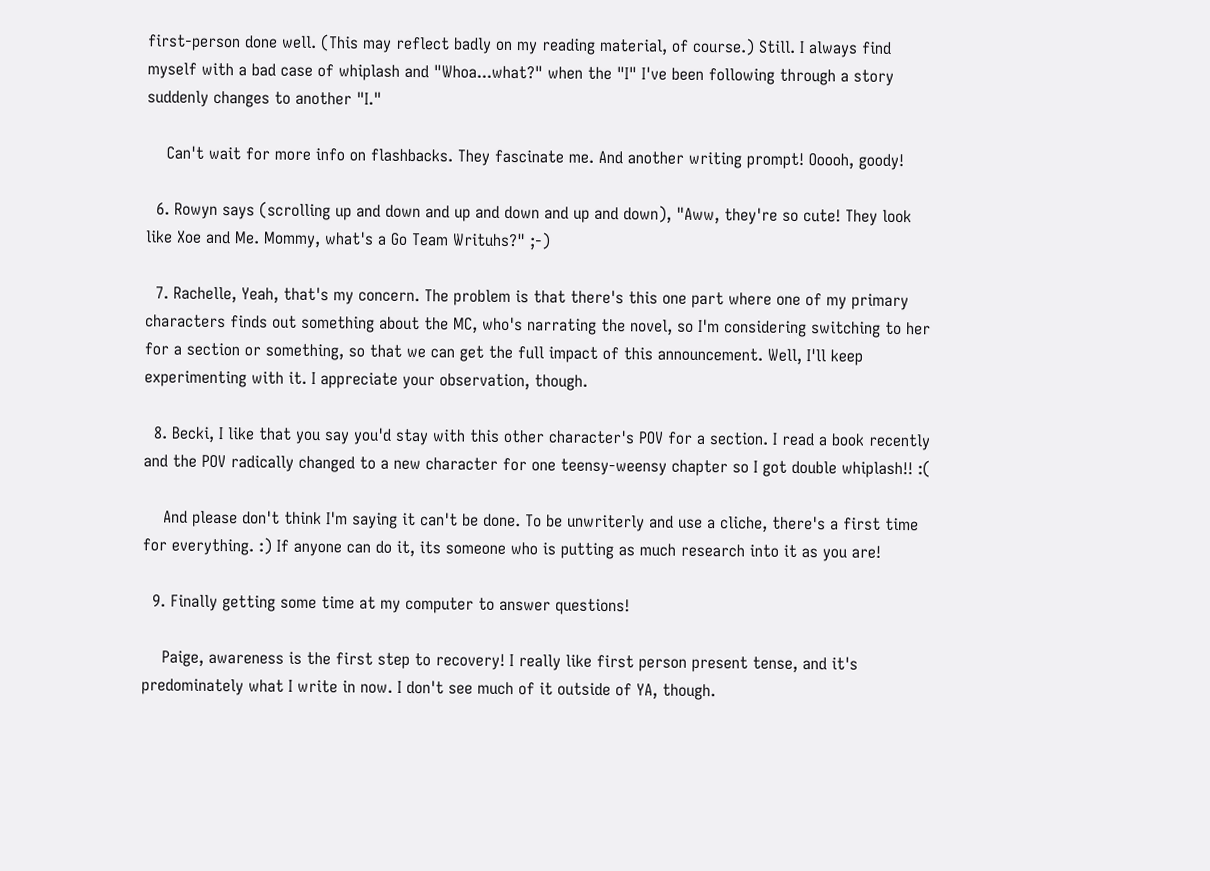first-person done well. (This may reflect badly on my reading material, of course.) Still. I always find myself with a bad case of whiplash and "Whoa...what?" when the "I" I've been following through a story suddenly changes to another "I."

    Can't wait for more info on flashbacks. They fascinate me. And another writing prompt! Ooooh, goody!

  6. Rowyn says (scrolling up and down and up and down and up and down), "Aww, they're so cute! They look like Xoe and Me. Mommy, what's a Go Team Writuhs?" ;-)

  7. Rachelle, Yeah, that's my concern. The problem is that there's this one part where one of my primary characters finds out something about the MC, who's narrating the novel, so I'm considering switching to her for a section or something, so that we can get the full impact of this announcement. Well, I'll keep experimenting with it. I appreciate your observation, though.

  8. Becki, I like that you say you'd stay with this other character's POV for a section. I read a book recently and the POV radically changed to a new character for one teensy-weensy chapter so I got double whiplash!! :(

    And please don't think I'm saying it can't be done. To be unwriterly and use a cliche, there's a first time for everything. :) If anyone can do it, its someone who is putting as much research into it as you are!

  9. Finally getting some time at my computer to answer questions!

    Paige, awareness is the first step to recovery! I really like first person present tense, and it's predominately what I write in now. I don't see much of it outside of YA, though.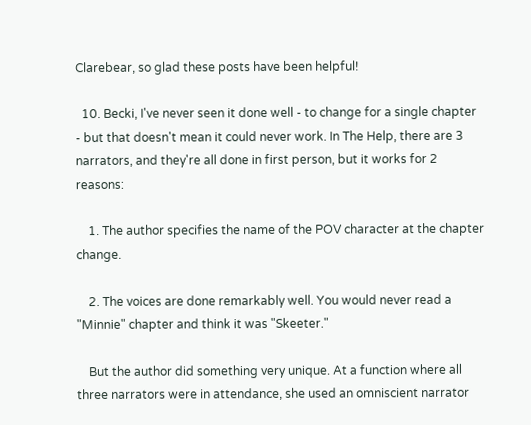Clarebear, so glad these posts have been helpful!

  10. Becki, I've never seen it done well - to change for a single chapter - but that doesn't mean it could never work. In The Help, there are 3 narrators, and they're all done in first person, but it works for 2 reasons:

    1. The author specifies the name of the POV character at the chapter change.

    2. The voices are done remarkably well. You would never read a "Minnie" chapter and think it was "Skeeter."

    But the author did something very unique. At a function where all three narrators were in attendance, she used an omniscient narrator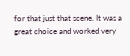for that just that scene. It was a great choice and worked very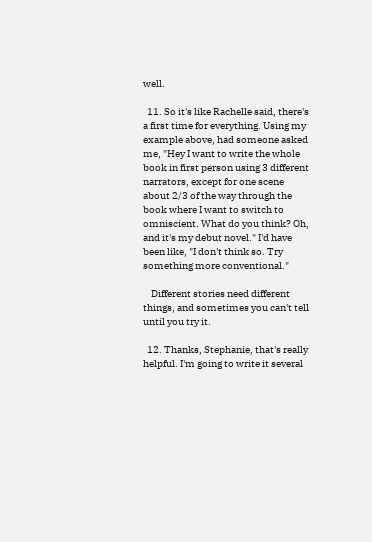well.

  11. So it's like Rachelle said, there's a first time for everything. Using my example above, had someone asked me, "Hey I want to write the whole book in first person using 3 different narrators, except for one scene about 2/3 of the way through the book where I want to switch to omniscient. What do you think? Oh, and it's my debut novel." I'd have been like, "I don't think so. Try something more conventional."

    Different stories need different things, and sometimes you can't tell until you try it.

  12. Thanks, Stephanie, that's really helpful. I'm going to write it several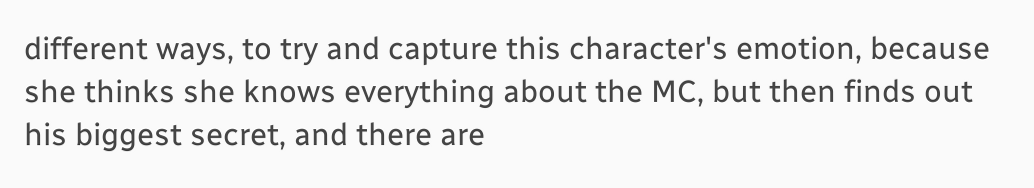different ways, to try and capture this character's emotion, because she thinks she knows everything about the MC, but then finds out his biggest secret, and there are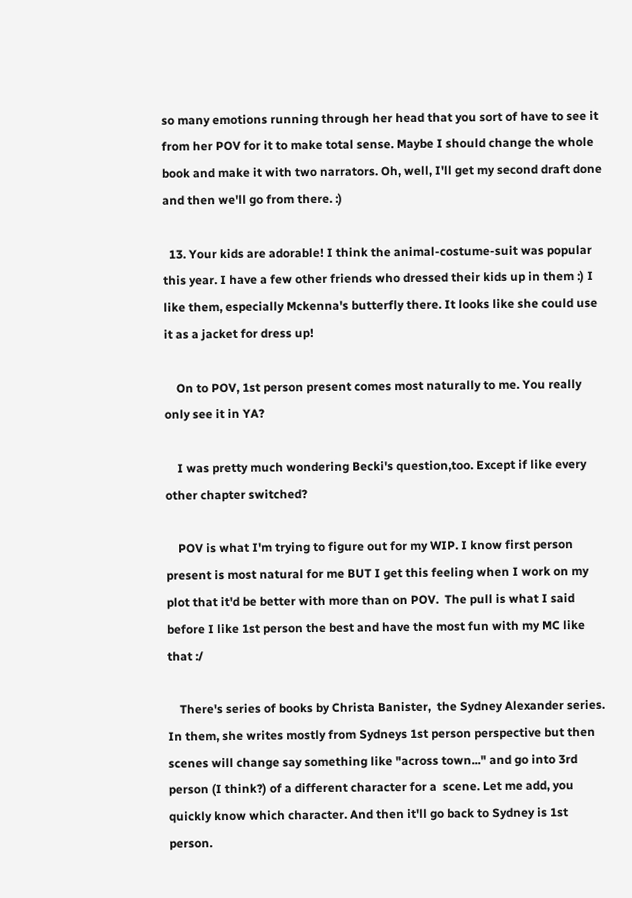so many emotions running through her head that you sort of have to see it from her POV for it to make total sense. Maybe I should change the whole book and make it with two narrators. Oh, well, I'll get my second draft done and then we'll go from there. :)

  13. Your kids are adorable! I think the animal-costume-suit was popular this year. I have a few other friends who dressed their kids up in them :) I like them, especially Mckenna's butterfly there. It looks like she could use it as a jacket for dress up!

    On to POV, 1st person present comes most naturally to me. You really only see it in YA?

    I was pretty much wondering Becki's question,too. Except if like every other chapter switched?

    POV is what I'm trying to figure out for my WIP. I know first person present is most natural for me BUT I get this feeling when I work on my plot that it'd be better with more than on POV.  The pull is what I said before I like 1st person the best and have the most fun with my MC like that :/

    There's series of books by Christa Banister,  the Sydney Alexander series.  In them, she writes mostly from Sydneys 1st person perspective but then scenes will change say something like "across town..." and go into 3rd person (I think?) of a different character for a  scene. Let me add, you quickly know which character. And then it'll go back to Sydney is 1st person.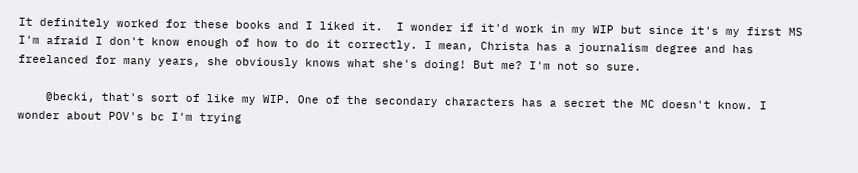It definitely worked for these books and I liked it.  I wonder if it'd work in my WIP but since it's my first MS I'm afraid I don't know enough of how to do it correctly. I mean, Christa has a journalism degree and has freelanced for many years, she obviously knows what she's doing! But me? I'm not so sure.

    @becki, that's sort of like my WIP. One of the secondary characters has a secret the MC doesn't know. I wonder about POV's bc I'm trying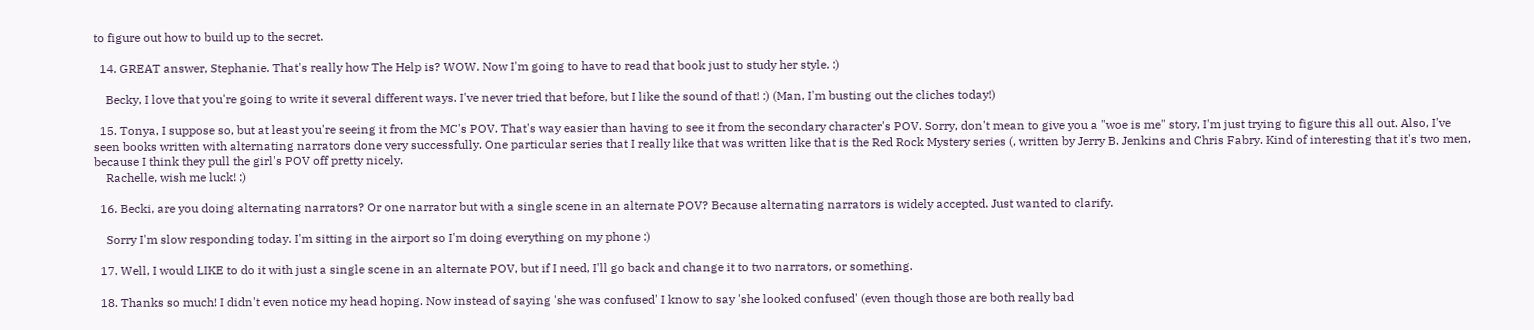to figure out how to build up to the secret.

  14. GREAT answer, Stephanie. That's really how The Help is? WOW. Now I'm going to have to read that book just to study her style. :)

    Becky, I love that you're going to write it several different ways. I've never tried that before, but I like the sound of that! :) (Man, I'm busting out the cliches today!)

  15. Tonya, I suppose so, but at least you're seeing it from the MC's POV. That's way easier than having to see it from the secondary character's POV. Sorry, don't mean to give you a "woe is me" story, I'm just trying to figure this all out. Also, I've seen books written with alternating narrators done very successfully. One particular series that I really like that was written like that is the Red Rock Mystery series (, written by Jerry B. Jenkins and Chris Fabry. Kind of interesting that it's two men, because I think they pull the girl's POV off pretty nicely.
    Rachelle, wish me luck! :)

  16. Becki, are you doing alternating narrators? Or one narrator but with a single scene in an alternate POV? Because alternating narrators is widely accepted. Just wanted to clarify.

    Sorry I'm slow responding today. I'm sitting in the airport so I'm doing everything on my phone :)

  17. Well, I would LIKE to do it with just a single scene in an alternate POV, but if I need, I'll go back and change it to two narrators, or something.

  18. Thanks so much! I didn't even notice my head hoping. Now instead of saying 'she was confused' I know to say 'she looked confused' (even though those are both really bad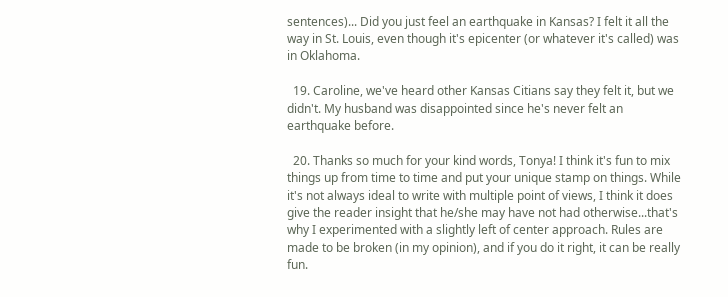sentences)... Did you just feel an earthquake in Kansas? I felt it all the way in St. Louis, even though it's epicenter (or whatever it's called) was in Oklahoma.

  19. Caroline, we've heard other Kansas Citians say they felt it, but we didn't. My husband was disappointed since he's never felt an earthquake before.

  20. Thanks so much for your kind words, Tonya! I think it's fun to mix things up from time to time and put your unique stamp on things. While it's not always ideal to write with multiple point of views, I think it does give the reader insight that he/she may have not had otherwise...that's why I experimented with a slightly left of center approach. Rules are made to be broken (in my opinion), and if you do it right, it can be really fun.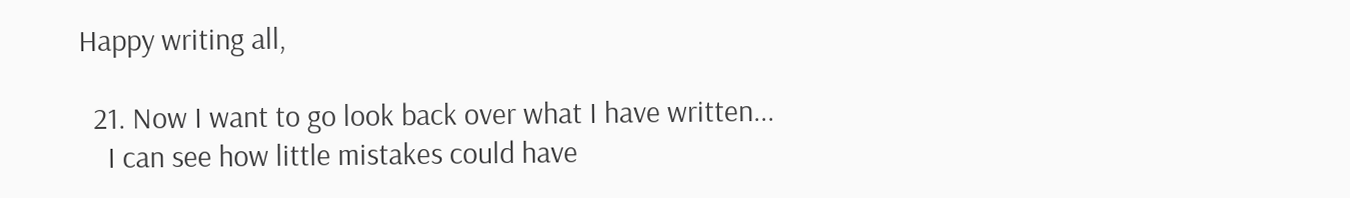Happy writing all,

  21. Now I want to go look back over what I have written...
    I can see how little mistakes could have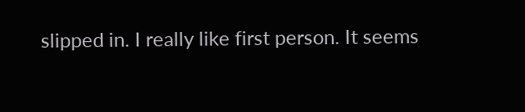slipped in. I really like first person. It seems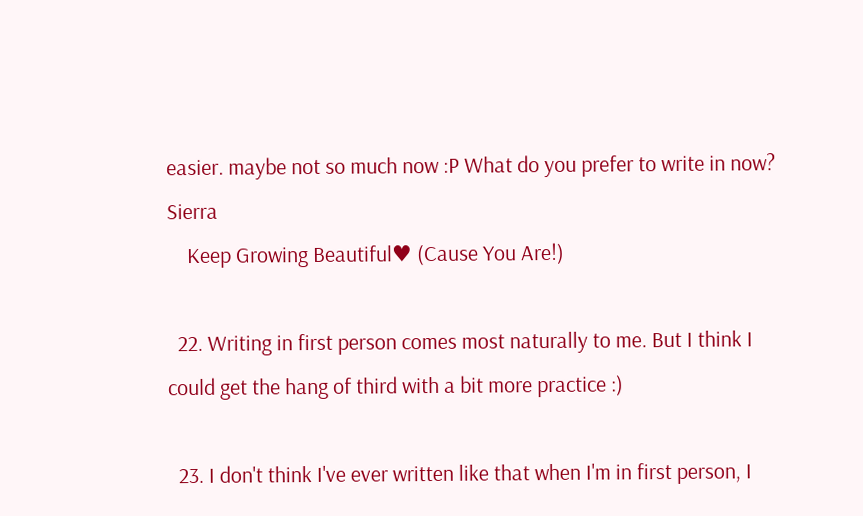easier. maybe not so much now :P What do you prefer to write in now? Sierra
    Keep Growing Beautiful♥ (Cause You Are!)

  22. Writing in first person comes most naturally to me. But I think I could get the hang of third with a bit more practice :)

  23. I don't think I've ever written like that when I'm in first person, I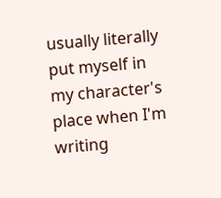usually literally put myself in my character's place when I'm writing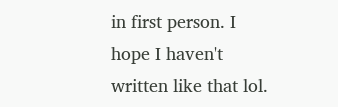in first person. I hope I haven't written like that lol.